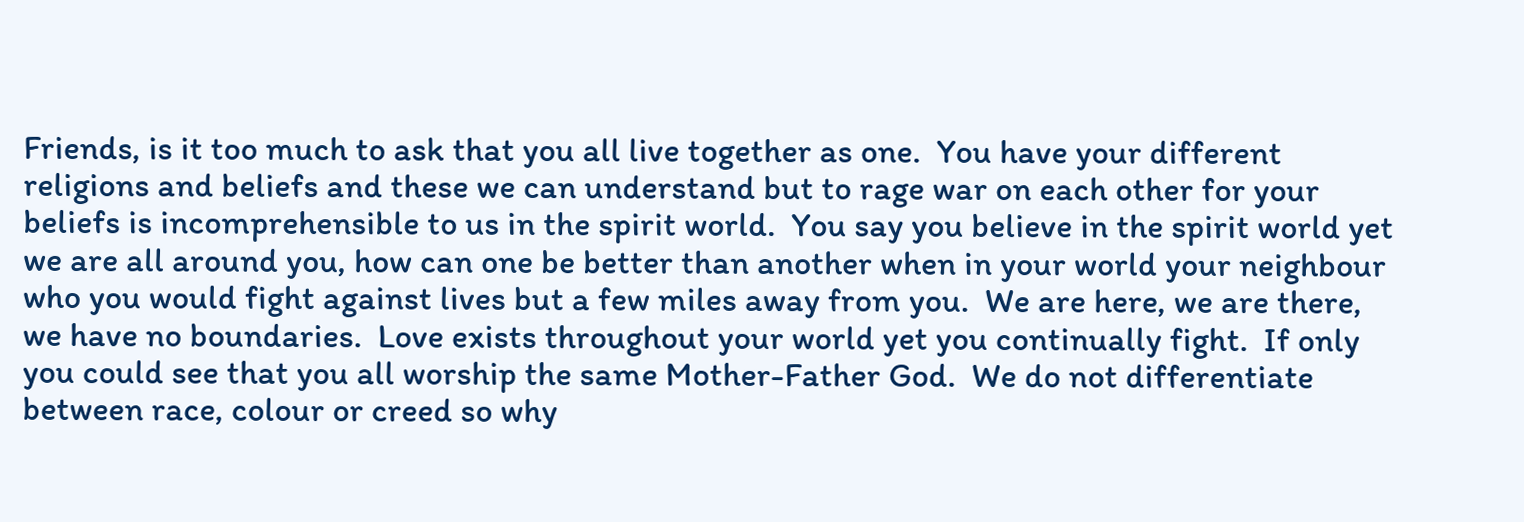Friends, is it too much to ask that you all live together as one.  You have your different religions and beliefs and these we can understand but to rage war on each other for your beliefs is incomprehensible to us in the spirit world.  You say you believe in the spirit world yet we are all around you, how can one be better than another when in your world your neighbour who you would fight against lives but a few miles away from you.  We are here, we are there, we have no boundaries.  Love exists throughout your world yet you continually fight.  If only you could see that you all worship the same Mother-Father God.  We do not differentiate between race, colour or creed so why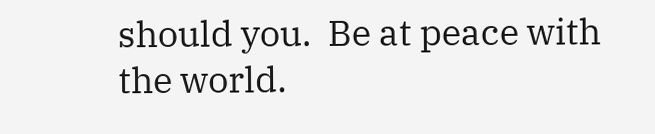should you.  Be at peace with the world.